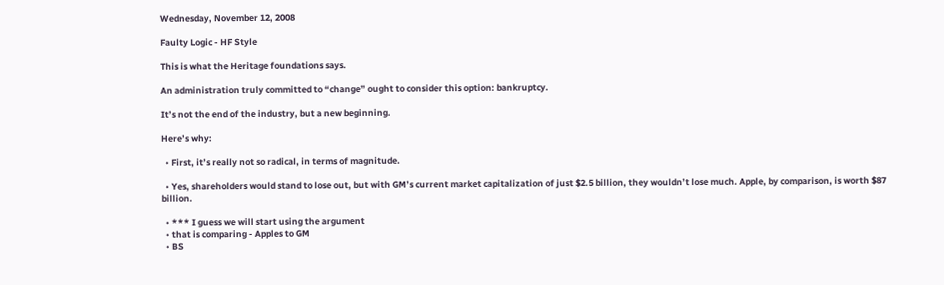Wednesday, November 12, 2008

Faulty Logic - HF Style

This is what the Heritage foundations says.

An administration truly committed to “change” ought to consider this option: bankruptcy.

It’s not the end of the industry, but a new beginning.

Here’s why:

  • First, it’s really not so radical, in terms of magnitude.

  • Yes, shareholders would stand to lose out, but with GM’s current market capitalization of just $2.5 billion, they wouldn’t lose much. Apple, by comparison, is worth $87 billion.

  • *** I guess we will start using the argument
  • that is comparing - Apples to GM
  • BS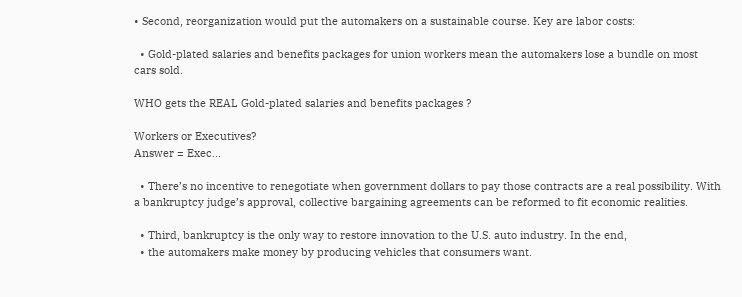• Second, reorganization would put the automakers on a sustainable course. Key are labor costs:

  • Gold-plated salaries and benefits packages for union workers mean the automakers lose a bundle on most cars sold.

WHO gets the REAL Gold-plated salaries and benefits packages ?

Workers or Executives?
Answer = Exec...

  • There’s no incentive to renegotiate when government dollars to pay those contracts are a real possibility. With a bankruptcy judge’s approval, collective bargaining agreements can be reformed to fit economic realities.

  • Third, bankruptcy is the only way to restore innovation to the U.S. auto industry. In the end,
  • the automakers make money by producing vehicles that consumers want.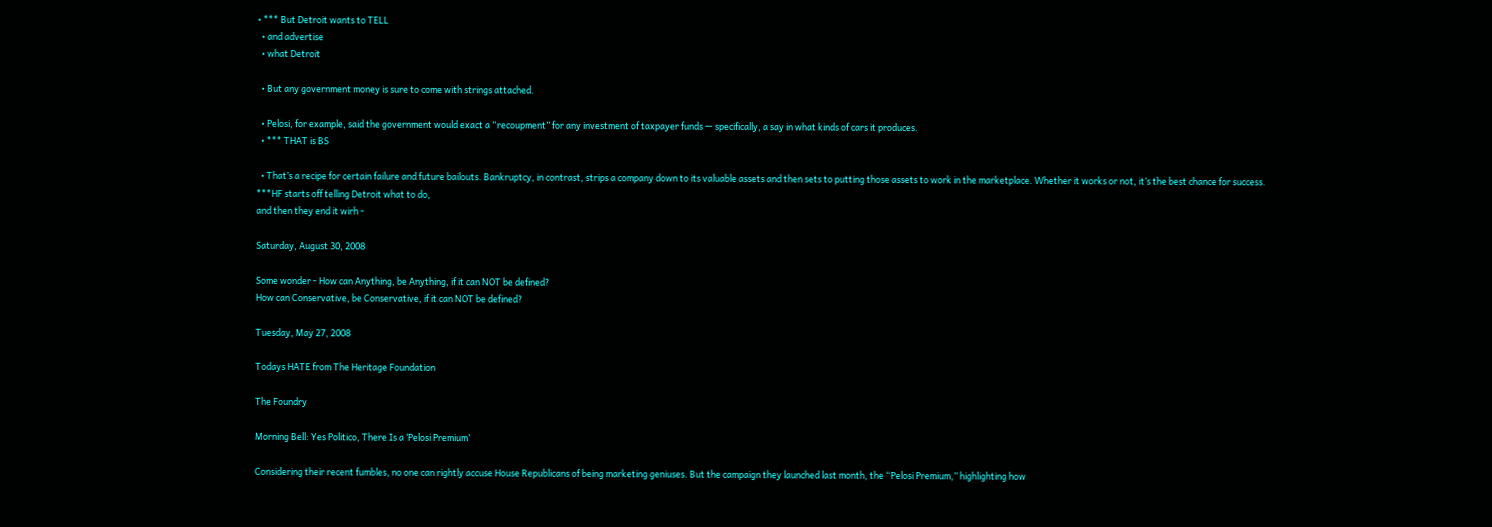• *** But Detroit wants to TELL
  • and advertise
  • what Detroit

  • But any government money is sure to come with strings attached.

  • Pelosi, for example, said the government would exact a “recoupment” for any investment of taxpayer funds — specifically, a say in what kinds of cars it produces.
  • *** THAT is BS

  • That’s a recipe for certain failure and future bailouts. Bankruptcy, in contrast, strips a company down to its valuable assets and then sets to putting those assets to work in the marketplace. Whether it works or not, it’s the best chance for success.
***HF starts off telling Detroit what to do,
and then they end it wirh -

Saturday, August 30, 2008

Some wonder - How can Anything, be Anything, if it can NOT be defined?
How can Conservative, be Conservative, if it can NOT be defined?

Tuesday, May 27, 2008

Todays HATE from The Heritage Foundation

The Foundry

Morning Bell: Yes Politico, There Is a ‘Pelosi Premium’

Considering their recent fumbles, no one can rightly accuse House Republicans of being marketing geniuses. But the campaign they launched last month, the “Pelosi Premium,” highlighting how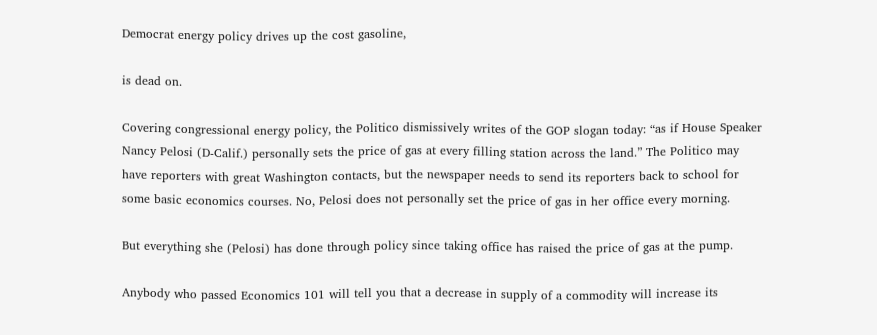Democrat energy policy drives up the cost gasoline,

is dead on.

Covering congressional energy policy, the Politico dismissively writes of the GOP slogan today: “as if House Speaker Nancy Pelosi (D-Calif.) personally sets the price of gas at every filling station across the land.” The Politico may have reporters with great Washington contacts, but the newspaper needs to send its reporters back to school for some basic economics courses. No, Pelosi does not personally set the price of gas in her office every morning.

But everything she (Pelosi) has done through policy since taking office has raised the price of gas at the pump.

Anybody who passed Economics 101 will tell you that a decrease in supply of a commodity will increase its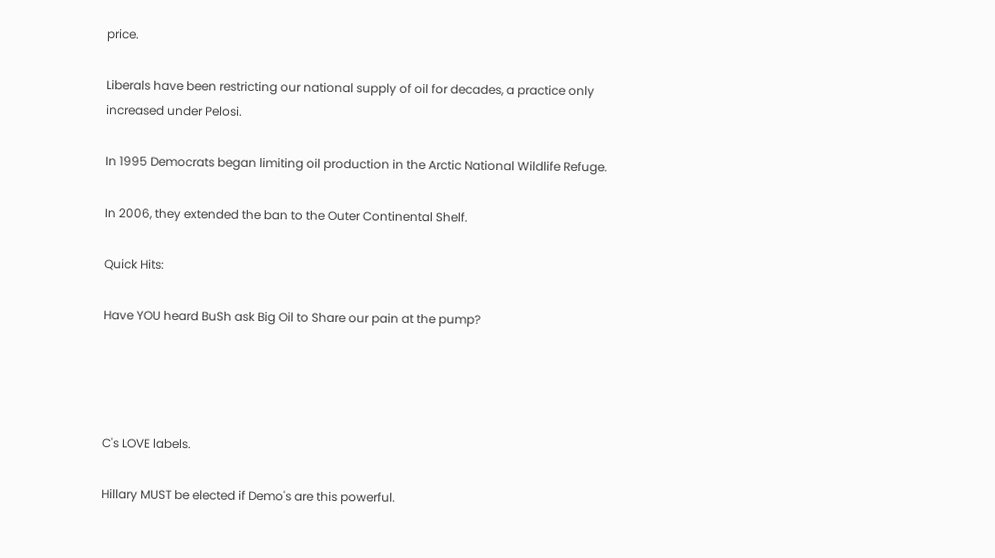price.

Liberals have been restricting our national supply of oil for decades, a practice only increased under Pelosi.

In 1995 Democrats began limiting oil production in the Arctic National Wildlife Refuge.

In 2006, they extended the ban to the Outer Continental Shelf.

Quick Hits:

Have YOU heard BuSh ask Big Oil to Share our pain at the pump?




C's LOVE labels.

Hillary MUST be elected if Demo's are this powerful.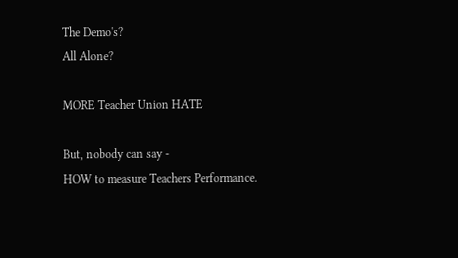The Demo's?
All Alone?

MORE Teacher Union HATE

But, nobody can say -
HOW to measure Teachers Performance.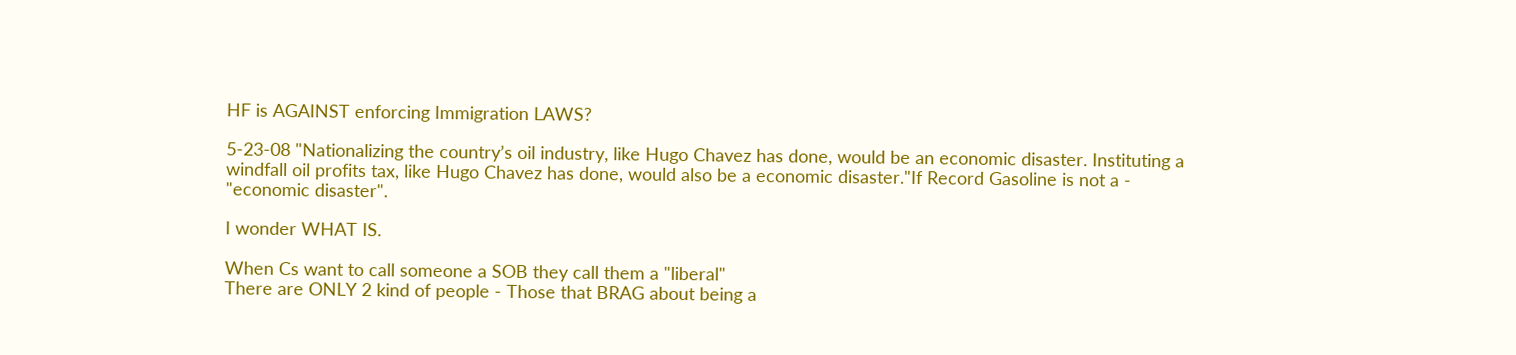HF is AGAINST enforcing Immigration LAWS?

5-23-08 "Nationalizing the country’s oil industry, like Hugo Chavez has done, would be an economic disaster. Instituting a windfall oil profits tax, like Hugo Chavez has done, would also be a economic disaster."If Record Gasoline is not a - "economic disaster".

I wonder WHAT IS.

When Cs want to call someone a SOB they call them a "liberal"
There are ONLY 2 kind of people - Those that BRAG about being a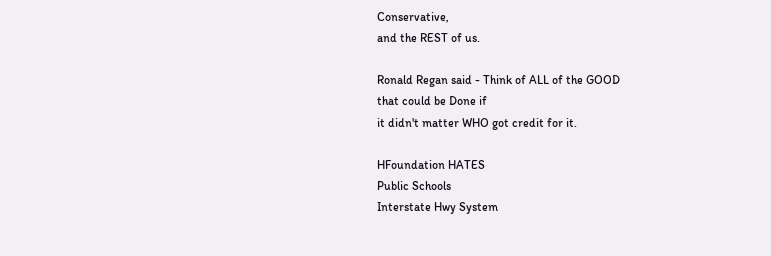Conservative,
and the REST of us.

Ronald Regan said - Think of ALL of the GOOD
that could be Done if
it didn't matter WHO got credit for it.

HFoundation HATES
Public Schools
Interstate Hwy System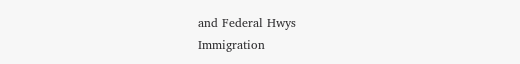and Federal Hwys
Immigration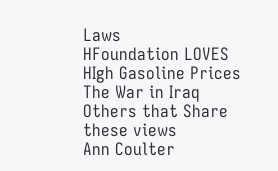Laws
HFoundation LOVES
HIgh Gasoline Prices
The War in Iraq
Others that Share these views
Ann Coulter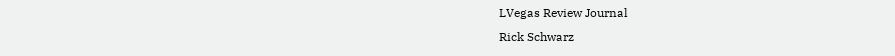LVegas Review Journal
Rick Schwarz